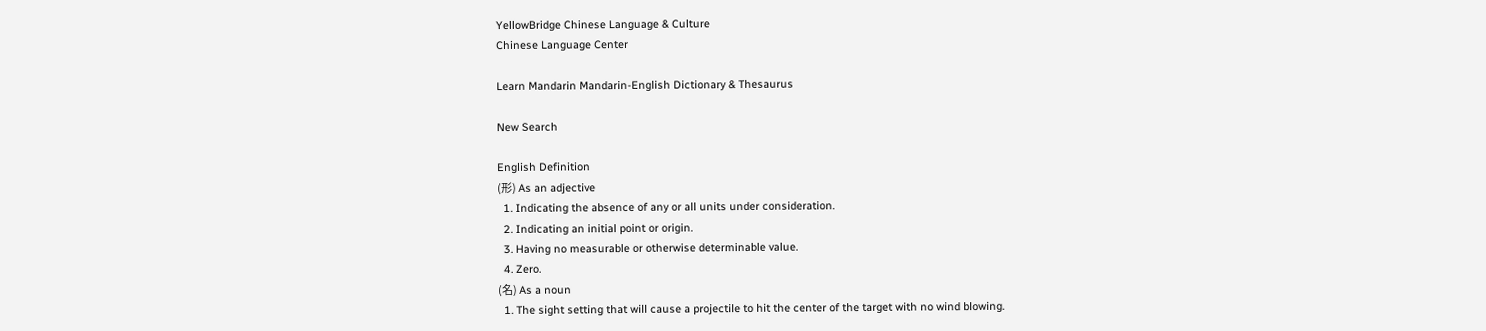YellowBridge Chinese Language & Culture
Chinese Language Center

Learn Mandarin Mandarin-English Dictionary & Thesaurus

New Search

English Definition
(形) As an adjective
  1. Indicating the absence of any or all units under consideration.
  2. Indicating an initial point or origin.
  3. Having no measurable or otherwise determinable value.
  4. Zero.
(名) As a noun
  1. The sight setting that will cause a projectile to hit the center of the target with no wind blowing.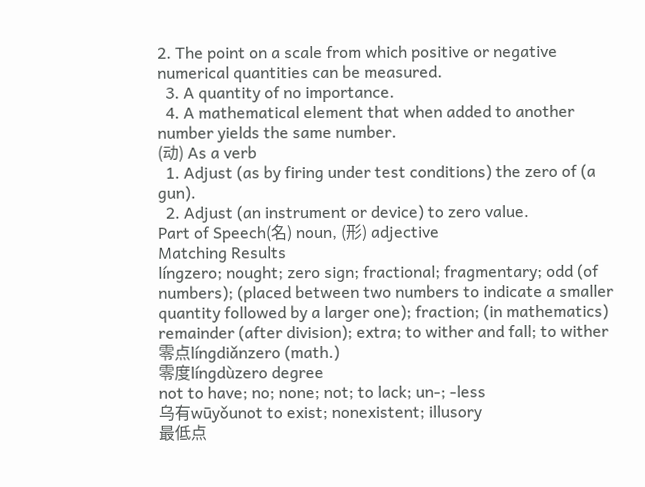2. The point on a scale from which positive or negative numerical quantities can be measured.
  3. A quantity of no importance.
  4. A mathematical element that when added to another number yields the same number.
(动) As a verb
  1. Adjust (as by firing under test conditions) the zero of (a gun).
  2. Adjust (an instrument or device) to zero value.
Part of Speech(名) noun, (形) adjective
Matching Results
língzero; nought; zero sign; fractional; fragmentary; odd (of numbers); (placed between two numbers to indicate a smaller quantity followed by a larger one); fraction; (in mathematics) remainder (after division); extra; to wither and fall; to wither
零点língdiǎnzero (math.)
零度língdùzero degree
not to have; no; none; not; to lack; un-; -less
乌有wūyǒunot to exist; nonexistent; illusory
最低点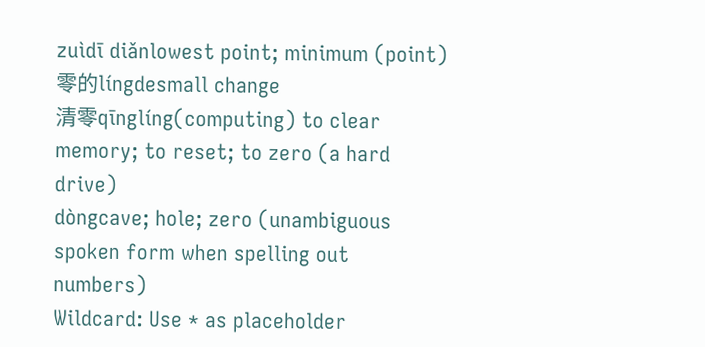zuìdī diǎnlowest point; minimum (point)
零的língdesmall change
清零qīnglíng(computing) to clear memory; to reset; to zero (a hard drive)
dòngcave; hole; zero (unambiguous spoken form when spelling out numbers)
Wildcard: Use * as placeholder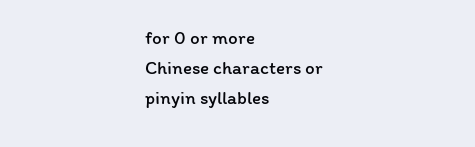for 0 or more
Chinese characters or pinyin syllables